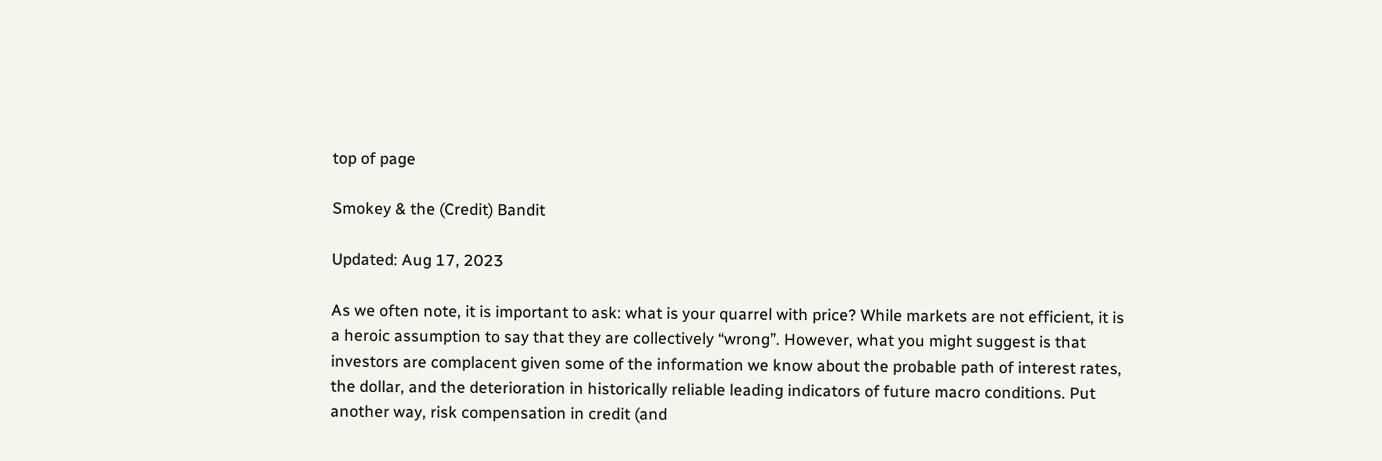top of page

Smokey & the (Credit) Bandit

Updated: Aug 17, 2023

As we often note, it is important to ask: what is your quarrel with price? While markets are not efficient, it is a heroic assumption to say that they are collectively “wrong”. However, what you might suggest is that investors are complacent given some of the information we know about the probable path of interest rates, the dollar, and the deterioration in historically reliable leading indicators of future macro conditions. Put another way, risk compensation in credit (and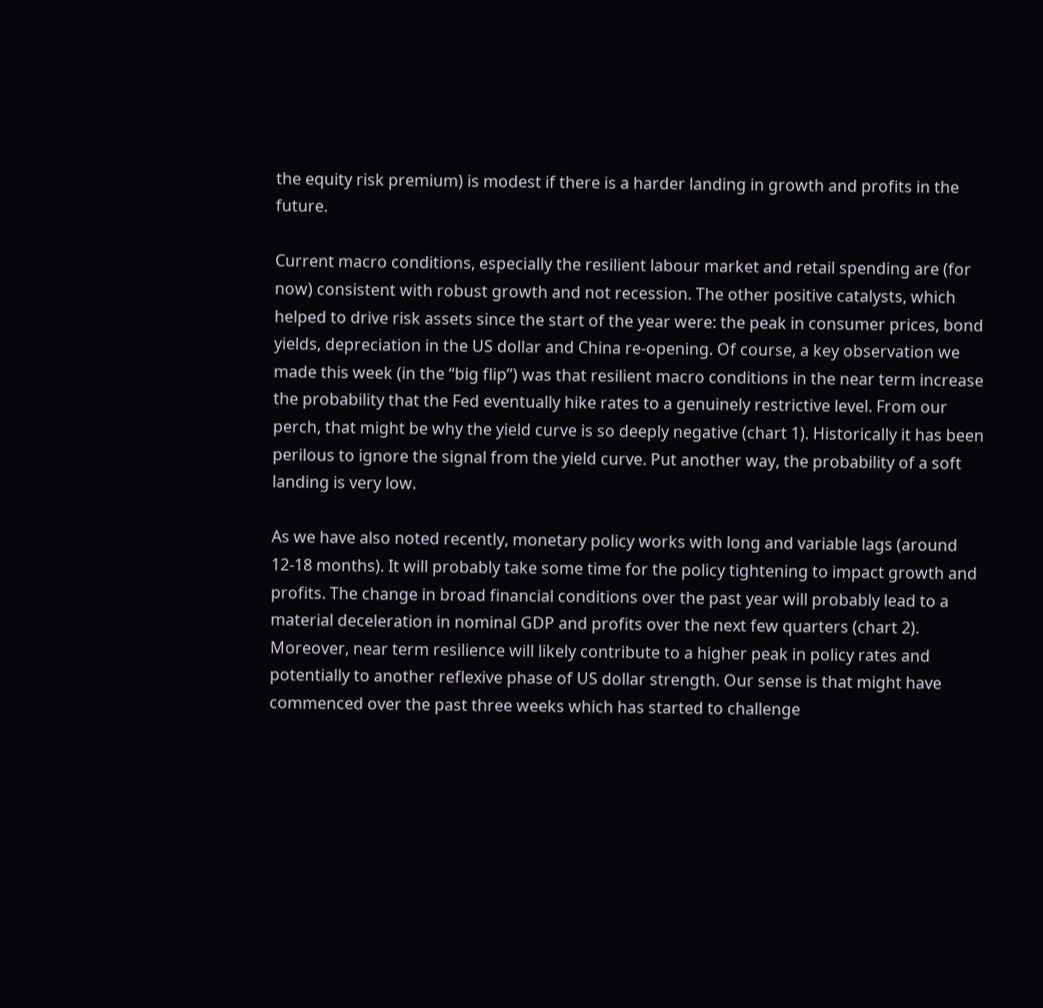the equity risk premium) is modest if there is a harder landing in growth and profits in the future.

Current macro conditions, especially the resilient labour market and retail spending are (for now) consistent with robust growth and not recession. The other positive catalysts, which helped to drive risk assets since the start of the year were: the peak in consumer prices, bond yields, depreciation in the US dollar and China re-opening. Of course, a key observation we made this week (in the “big flip”) was that resilient macro conditions in the near term increase the probability that the Fed eventually hike rates to a genuinely restrictive level. From our perch, that might be why the yield curve is so deeply negative (chart 1). Historically it has been perilous to ignore the signal from the yield curve. Put another way, the probability of a soft landing is very low.

As we have also noted recently, monetary policy works with long and variable lags (around 12-18 months). It will probably take some time for the policy tightening to impact growth and profits. The change in broad financial conditions over the past year will probably lead to a material deceleration in nominal GDP and profits over the next few quarters (chart 2). Moreover, near term resilience will likely contribute to a higher peak in policy rates and potentially to another reflexive phase of US dollar strength. Our sense is that might have commenced over the past three weeks which has started to challenge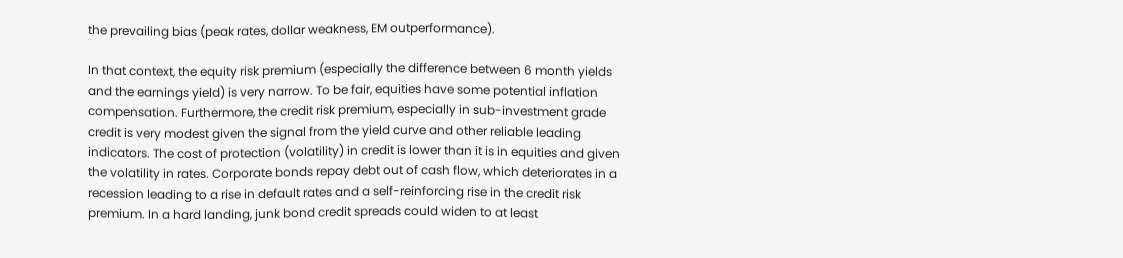the prevailing bias (peak rates, dollar weakness, EM outperformance).

In that context, the equity risk premium (especially the difference between 6 month yields and the earnings yield) is very narrow. To be fair, equities have some potential inflation compensation. Furthermore, the credit risk premium, especially in sub-investment grade credit is very modest given the signal from the yield curve and other reliable leading indicators. The cost of protection (volatility) in credit is lower than it is in equities and given the volatility in rates. Corporate bonds repay debt out of cash flow, which deteriorates in a recession leading to a rise in default rates and a self-reinforcing rise in the credit risk premium. In a hard landing, junk bond credit spreads could widen to at least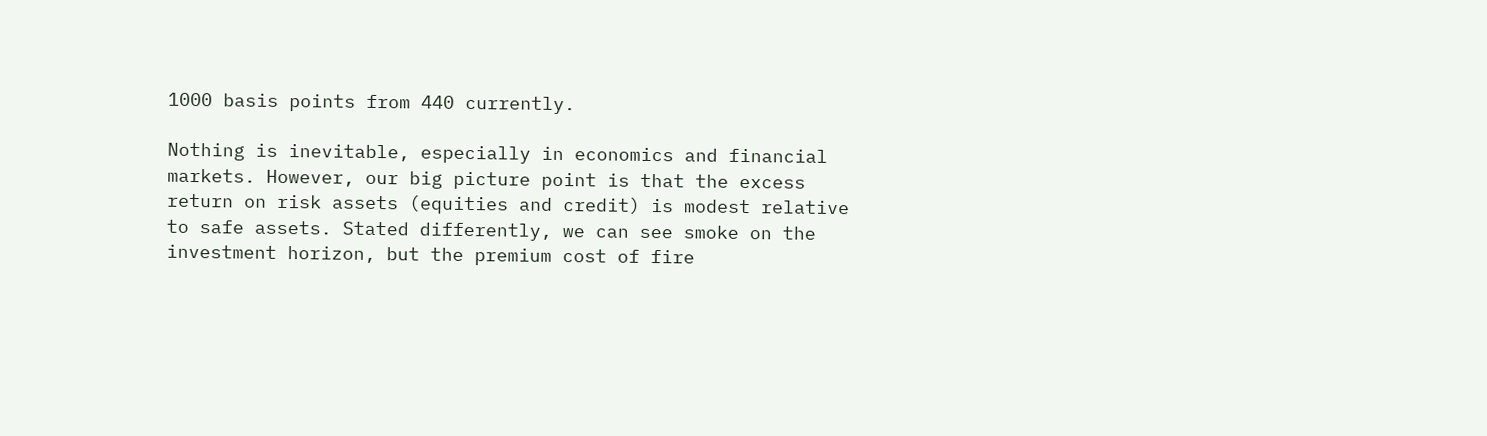1000 basis points from 440 currently.

Nothing is inevitable, especially in economics and financial markets. However, our big picture point is that the excess return on risk assets (equities and credit) is modest relative to safe assets. Stated differently, we can see smoke on the investment horizon, but the premium cost of fire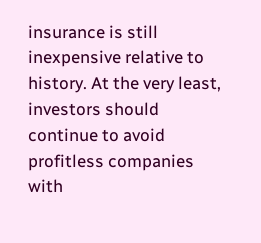insurance is still inexpensive relative to history. At the very least, investors should continue to avoid profitless companies with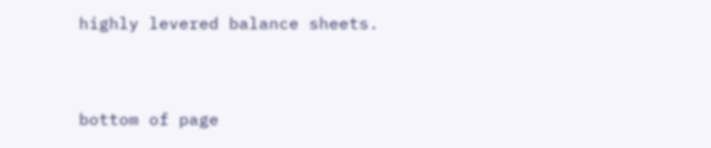highly levered balance sheets.


bottom of page